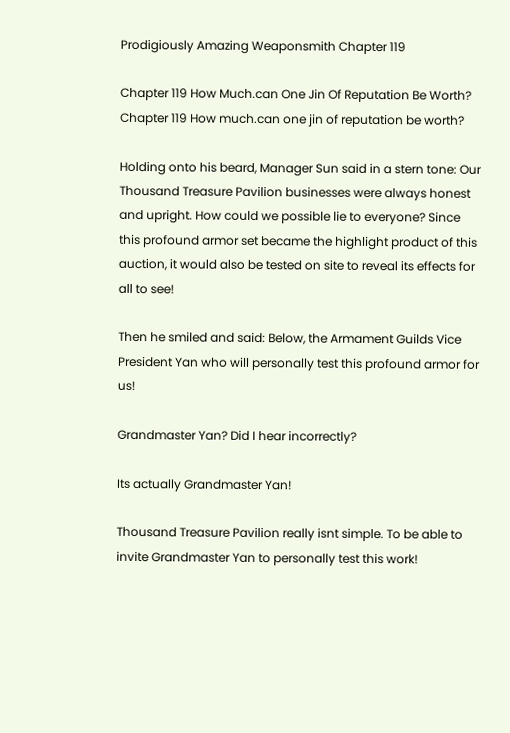Prodigiously Amazing Weaponsmith Chapter 119

Chapter 119 How Much.can One Jin Of Reputation Be Worth?
Chapter 119 How much.can one jin of reputation be worth?

Holding onto his beard, Manager Sun said in a stern tone: Our Thousand Treasure Pavilion businesses were always honest and upright. How could we possible lie to everyone? Since this profound armor set became the highlight product of this auction, it would also be tested on site to reveal its effects for all to see!

Then he smiled and said: Below, the Armament Guilds Vice President Yan who will personally test this profound armor for us!

Grandmaster Yan? Did I hear incorrectly?

Its actually Grandmaster Yan!

Thousand Treasure Pavilion really isnt simple. To be able to invite Grandmaster Yan to personally test this work!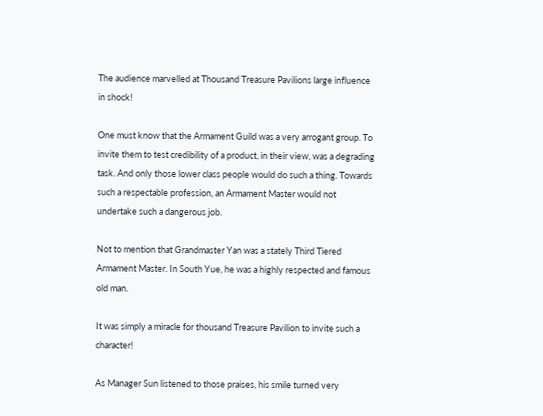The audience marvelled at Thousand Treasure Pavilions large influence in shock!

One must know that the Armament Guild was a very arrogant group. To invite them to test credibility of a product, in their view, was a degrading task. And only those lower class people would do such a thing. Towards such a respectable profession, an Armament Master would not undertake such a dangerous job.

Not to mention that Grandmaster Yan was a stately Third Tiered Armament Master. In South Yue, he was a highly respected and famous old man.

It was simply a miracle for thousand Treasure Pavilion to invite such a character!

As Manager Sun listened to those praises, his smile turned very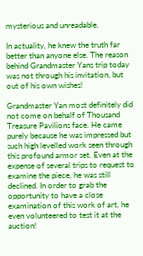mysterious and unreadable.

In actuality, he knew the truth far better than anyone else. The reason behind Grandmaster Yans trip today was not through his invitation, but out of his own wishes!

Grandmaster Yan most definitely did not come on behalf of Thousand Treasure Pavilions face. He came purely because he was impressed but such high levelled work seen through this profound armor set. Even at the expense of several trips to request to examine the piece, he was still declined. In order to grab the opportunity to have a close examination of this work of art, he even volunteered to test it at the auction!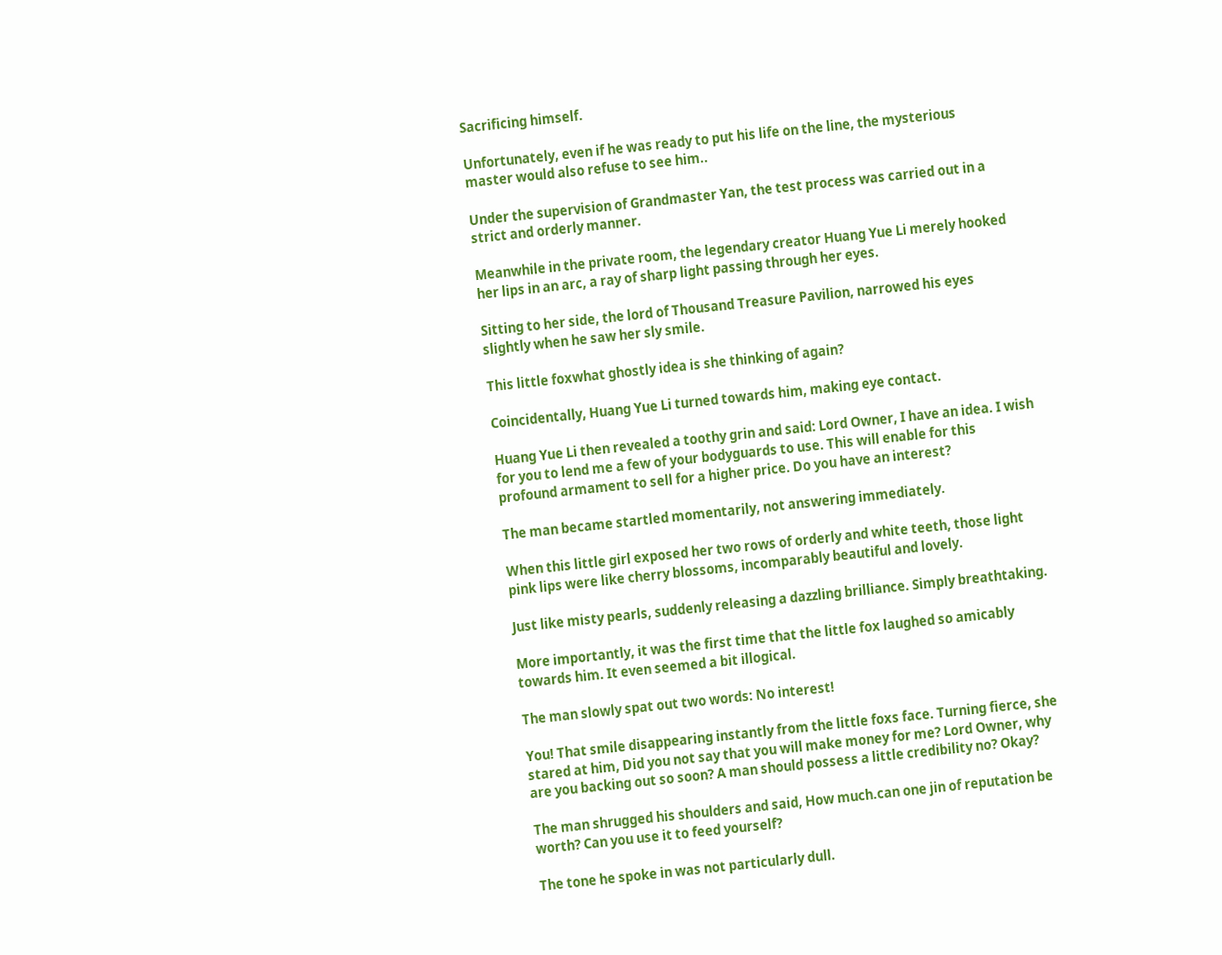Sacrificing himself.

Unfortunately, even if he was ready to put his life on the line, the mysterious master would also refuse to see him..

Under the supervision of Grandmaster Yan, the test process was carried out in a strict and orderly manner.

Meanwhile in the private room, the legendary creator Huang Yue Li merely hooked her lips in an arc, a ray of sharp light passing through her eyes.

Sitting to her side, the lord of Thousand Treasure Pavilion, narrowed his eyes slightly when he saw her sly smile.

This little foxwhat ghostly idea is she thinking of again?

Coincidentally, Huang Yue Li turned towards him, making eye contact.

Huang Yue Li then revealed a toothy grin and said: Lord Owner, I have an idea. I wish for you to lend me a few of your bodyguards to use. This will enable for this profound armament to sell for a higher price. Do you have an interest?

The man became startled momentarily, not answering immediately.

When this little girl exposed her two rows of orderly and white teeth, those light pink lips were like cherry blossoms, incomparably beautiful and lovely.

Just like misty pearls, suddenly releasing a dazzling brilliance. Simply breathtaking.

More importantly, it was the first time that the little fox laughed so amicably towards him. It even seemed a bit illogical.

The man slowly spat out two words: No interest!

You! That smile disappearing instantly from the little foxs face. Turning fierce, she stared at him, Did you not say that you will make money for me? Lord Owner, why are you backing out so soon? A man should possess a little credibility no? Okay?

The man shrugged his shoulders and said, How much.can one jin of reputation be worth? Can you use it to feed yourself?

The tone he spoke in was not particularly dull.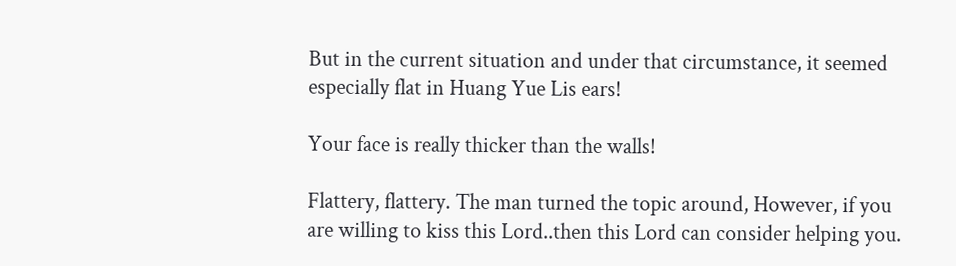But in the current situation and under that circumstance, it seemed especially flat in Huang Yue Lis ears!

Your face is really thicker than the walls!

Flattery, flattery. The man turned the topic around, However, if you are willing to kiss this Lord..then this Lord can consider helping you.